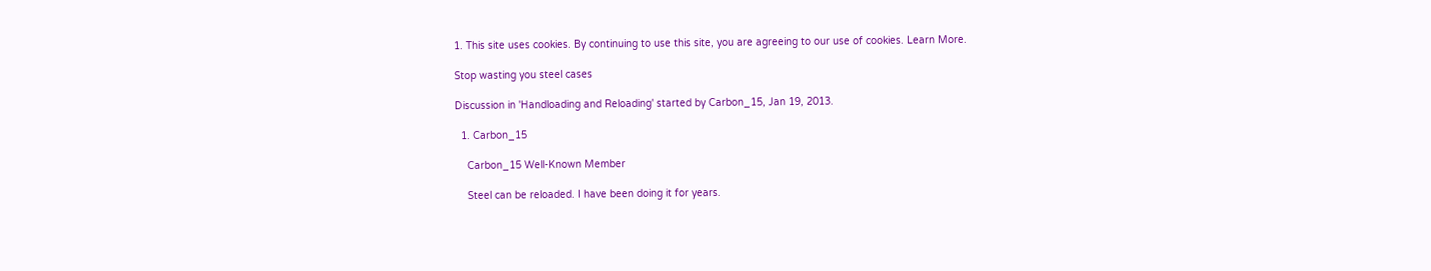1. This site uses cookies. By continuing to use this site, you are agreeing to our use of cookies. Learn More.

Stop wasting you steel cases

Discussion in 'Handloading and Reloading' started by Carbon_15, Jan 19, 2013.

  1. Carbon_15

    Carbon_15 Well-Known Member

    Steel can be reloaded. I have been doing it for years.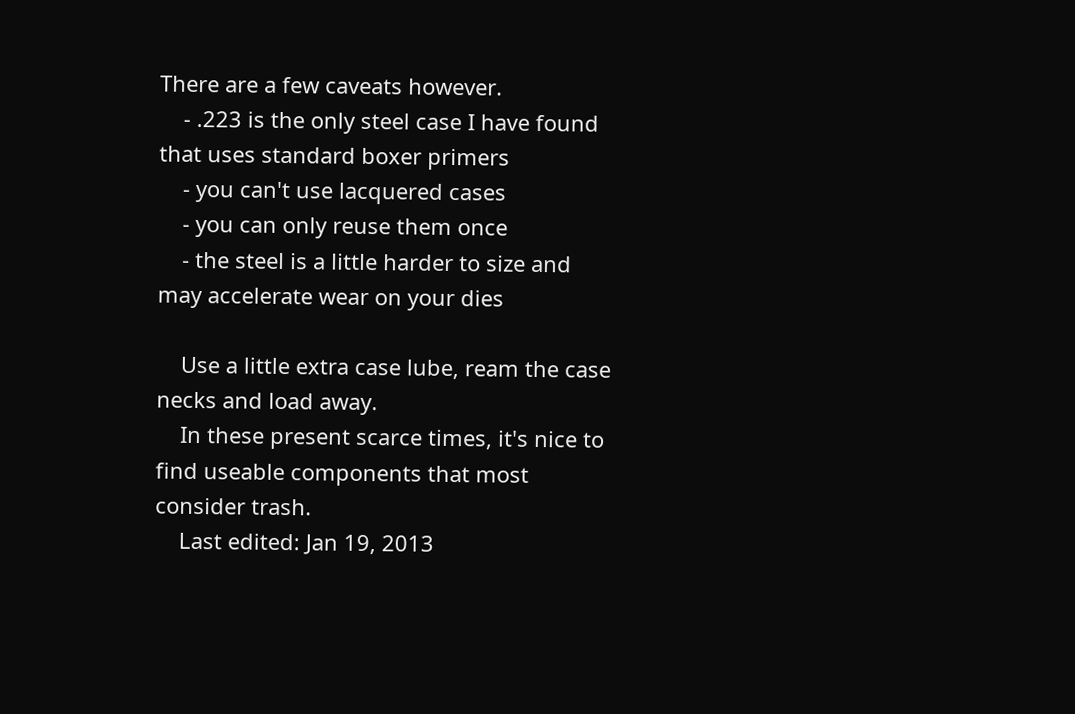There are a few caveats however.
    - .223 is the only steel case I have found that uses standard boxer primers
    - you can't use lacquered cases
    - you can only reuse them once
    - the steel is a little harder to size and may accelerate wear on your dies

    Use a little extra case lube, ream the case necks and load away.
    In these present scarce times, it's nice to find useable components that most consider trash.
    Last edited: Jan 19, 2013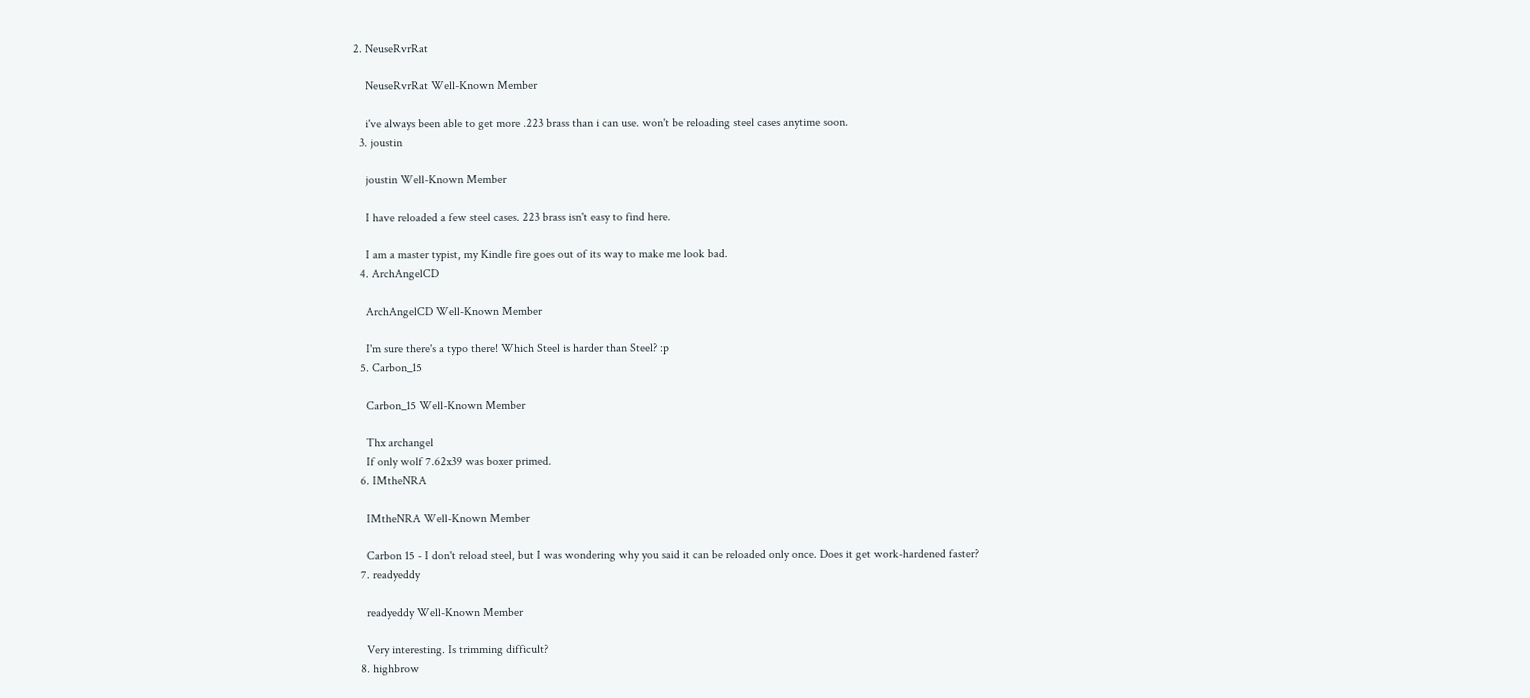2. NeuseRvrRat

    NeuseRvrRat Well-Known Member

    i've always been able to get more .223 brass than i can use. won't be reloading steel cases anytime soon.
  3. joustin

    joustin Well-Known Member

    I have reloaded a few steel cases. 223 brass isn't easy to find here.

    I am a master typist, my Kindle fire goes out of its way to make me look bad.
  4. ArchAngelCD

    ArchAngelCD Well-Known Member

    I'm sure there's a typo there! Which Steel is harder than Steel? :p
  5. Carbon_15

    Carbon_15 Well-Known Member

    Thx archangel
    If only wolf 7.62x39 was boxer primed.
  6. IMtheNRA

    IMtheNRA Well-Known Member

    Carbon 15 - I don't reload steel, but I was wondering why you said it can be reloaded only once. Does it get work-hardened faster?
  7. readyeddy

    readyeddy Well-Known Member

    Very interesting. Is trimming difficult?
  8. highbrow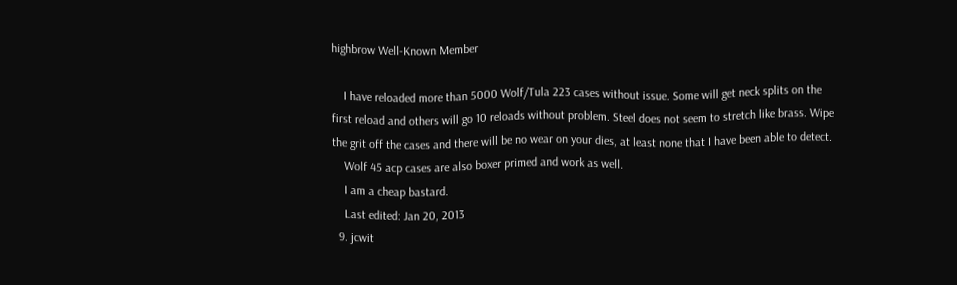highbrow Well-Known Member

    I have reloaded more than 5000 Wolf/Tula 223 cases without issue. Some will get neck splits on the first reload and others will go 10 reloads without problem. Steel does not seem to stretch like brass. Wipe the grit off the cases and there will be no wear on your dies, at least none that I have been able to detect.
    Wolf 45 acp cases are also boxer primed and work as well.
    I am a cheap bastard.
    Last edited: Jan 20, 2013
  9. jcwit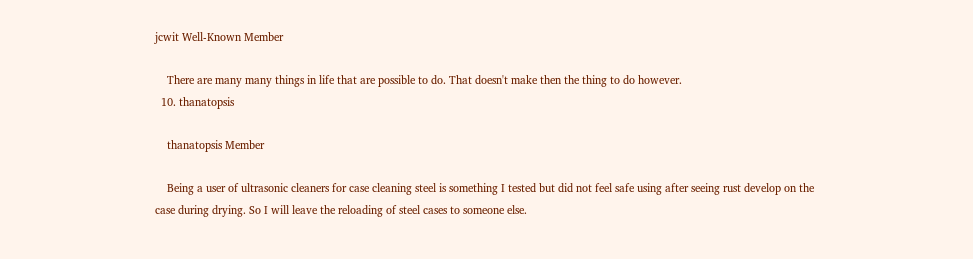jcwit Well-Known Member

    There are many many things in life that are possible to do. That doesn't make then the thing to do however.
  10. thanatopsis

    thanatopsis Member

    Being a user of ultrasonic cleaners for case cleaning steel is something I tested but did not feel safe using after seeing rust develop on the case during drying. So I will leave the reloading of steel cases to someone else.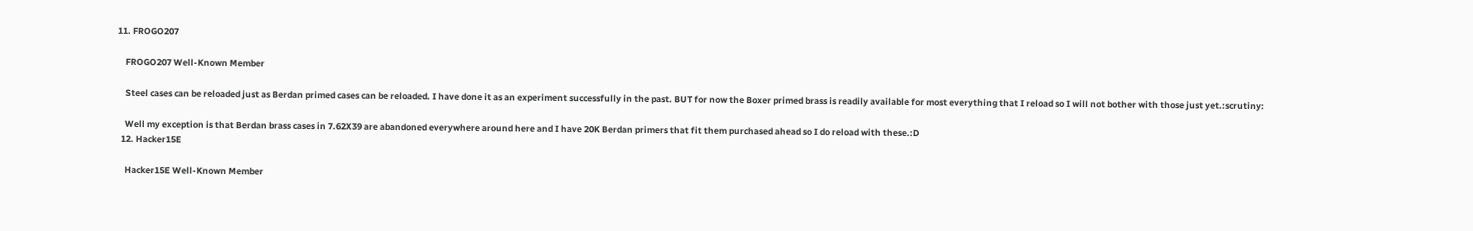11. FROGO207

    FROGO207 Well-Known Member

    Steel cases can be reloaded just as Berdan primed cases can be reloaded. I have done it as an experiment successfully in the past. BUT for now the Boxer primed brass is readily available for most everything that I reload so I will not bother with those just yet.:scrutiny:

    Well my exception is that Berdan brass cases in 7.62X39 are abandoned everywhere around here and I have 20K Berdan primers that fit them purchased ahead so I do reload with these.:D
  12. Hacker15E

    Hacker15E Well-Known Member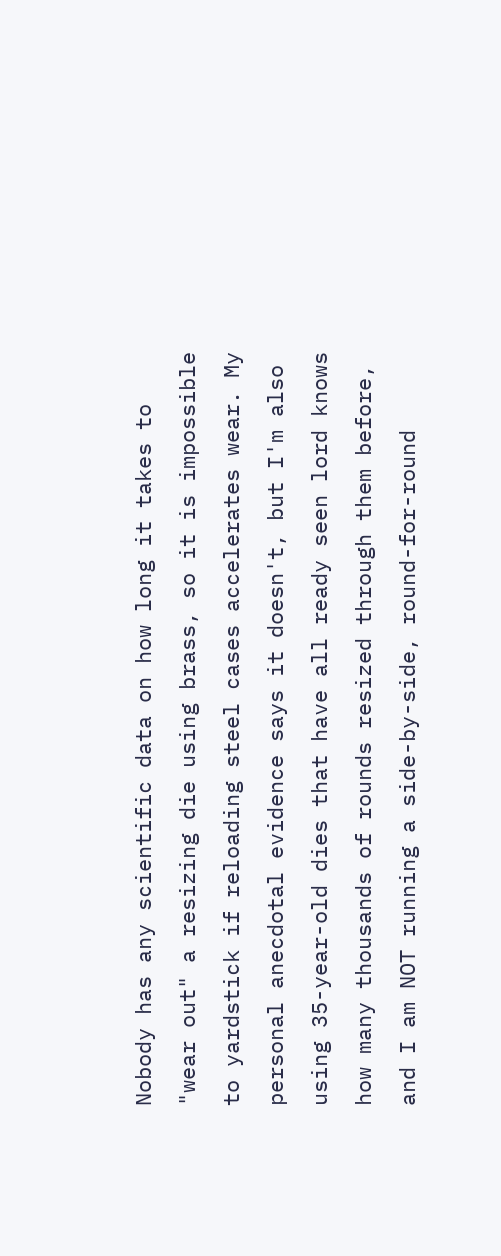Nobody has any scientific data on how long it takes to "wear out" a resizing die using brass, so it is impossible to yardstick if reloading steel cases accelerates wear. My personal anecdotal evidence says it doesn't, but I'm also using 35-year-old dies that have all ready seen lord knows how many thousands of rounds resized through them before, and I am NOT running a side-by-side, round-for-round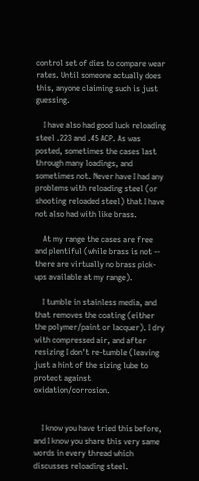control set of dies to compare wear rates. Until someone actually does this, anyone claiming such is just guessing.

    I have also had good luck reloading steel .223 and .45 ACP. As was posted, sometimes the cases last through many loadings, and sometimes not. Never have I had any problems with reloading steel (or shooting reloaded steel) that I have not also had with like brass.

    At my range the cases are free and plentiful (while brass is not -- there are virtually no brass pick-ups available at my range).

    I tumble in stainless media, and that removes the coating (either the polymer/paint or lacquer). I dry with compressed air, and after resizing I don't re-tumble (leaving just a hint of the sizing lube to protect against oxidation/corrosion.


    I know you have tried this before, and I know you share this very same words in every thread which discusses reloading steel.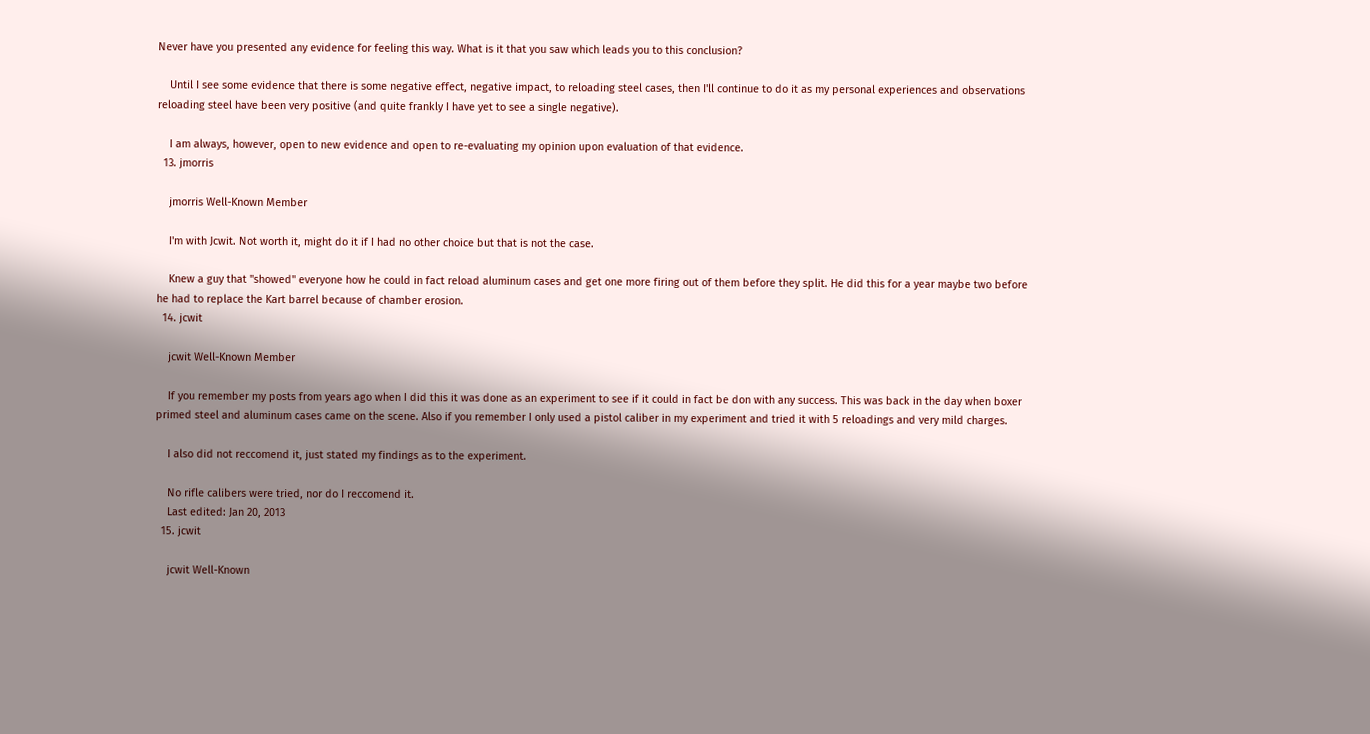Never have you presented any evidence for feeling this way. What is it that you saw which leads you to this conclusion?

    Until I see some evidence that there is some negative effect, negative impact, to reloading steel cases, then I'll continue to do it as my personal experiences and observations reloading steel have been very positive (and quite frankly I have yet to see a single negative).

    I am always, however, open to new evidence and open to re-evaluating my opinion upon evaluation of that evidence.
  13. jmorris

    jmorris Well-Known Member

    I'm with Jcwit. Not worth it, might do it if I had no other choice but that is not the case.

    Knew a guy that "showed" everyone how he could in fact reload aluminum cases and get one more firing out of them before they split. He did this for a year maybe two before he had to replace the Kart barrel because of chamber erosion.
  14. jcwit

    jcwit Well-Known Member

    If you remember my posts from years ago when I did this it was done as an experiment to see if it could in fact be don with any success. This was back in the day when boxer primed steel and aluminum cases came on the scene. Also if you remember I only used a pistol caliber in my experiment and tried it with 5 reloadings and very mild charges.

    I also did not reccomend it, just stated my findings as to the experiment.

    No rifle calibers were tried, nor do I reccomend it.
    Last edited: Jan 20, 2013
  15. jcwit

    jcwit Well-Known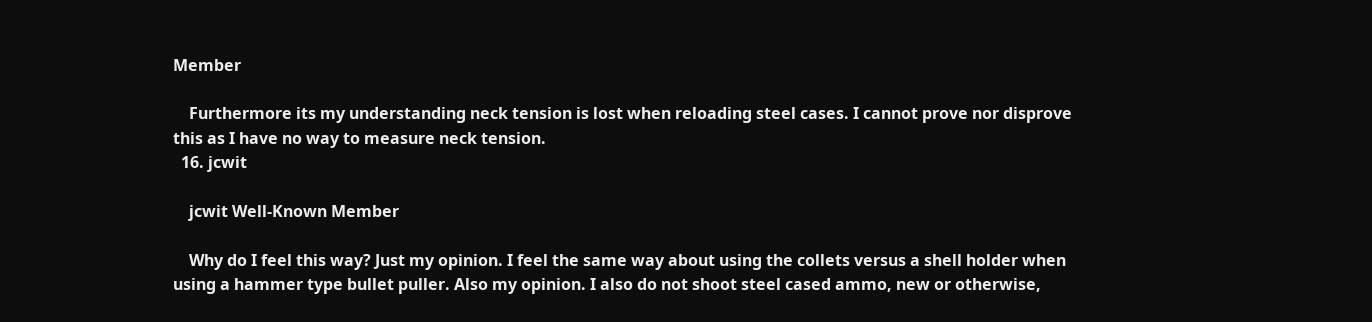Member

    Furthermore its my understanding neck tension is lost when reloading steel cases. I cannot prove nor disprove this as I have no way to measure neck tension.
  16. jcwit

    jcwit Well-Known Member

    Why do I feel this way? Just my opinion. I feel the same way about using the collets versus a shell holder when using a hammer type bullet puller. Also my opinion. I also do not shoot steel cased ammo, new or otherwise,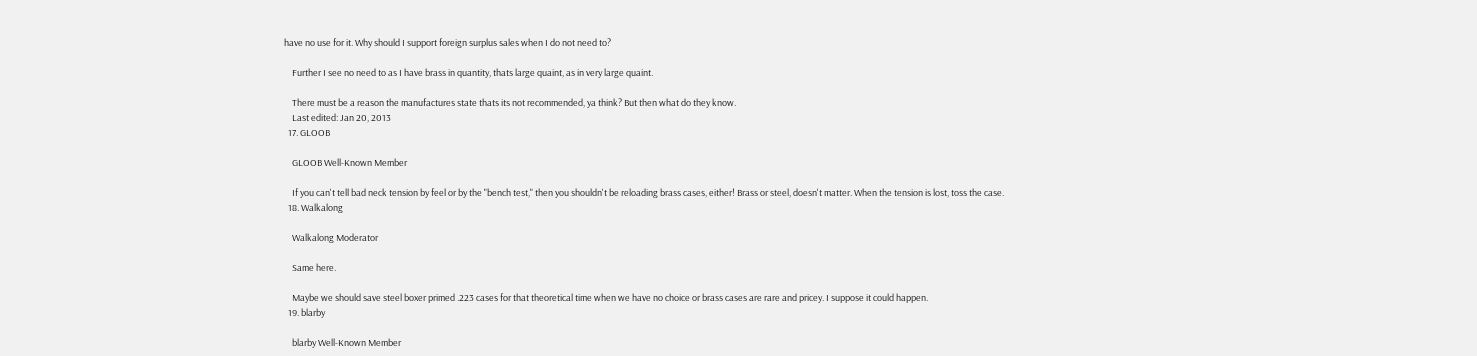have no use for it. Why should I support foreign surplus sales when I do not need to?

    Further I see no need to as I have brass in quantity, thats large quaint, as in very large quaint.

    There must be a reason the manufactures state thats its not recommended, ya think? But then what do they know.
    Last edited: Jan 20, 2013
  17. GLOOB

    GLOOB Well-Known Member

    If you can't tell bad neck tension by feel or by the "bench test," then you shouldn't be reloading brass cases, either! Brass or steel, doesn't matter. When the tension is lost, toss the case.
  18. Walkalong

    Walkalong Moderator

    Same here.

    Maybe we should save steel boxer primed .223 cases for that theoretical time when we have no choice or brass cases are rare and pricey. I suppose it could happen.
  19. blarby

    blarby Well-Known Member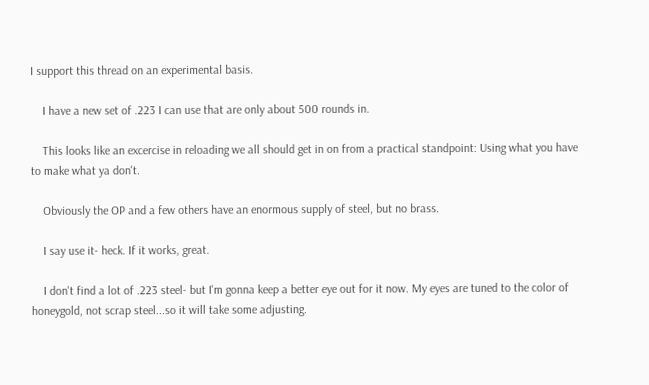I support this thread on an experimental basis.

    I have a new set of .223 I can use that are only about 500 rounds in.

    This looks like an excercise in reloading we all should get in on from a practical standpoint: Using what you have to make what ya don't.

    Obviously the OP and a few others have an enormous supply of steel, but no brass.

    I say use it- heck. If it works, great.

    I don't find a lot of .223 steel- but I'm gonna keep a better eye out for it now. My eyes are tuned to the color of honeygold, not scrap steel...so it will take some adjusting.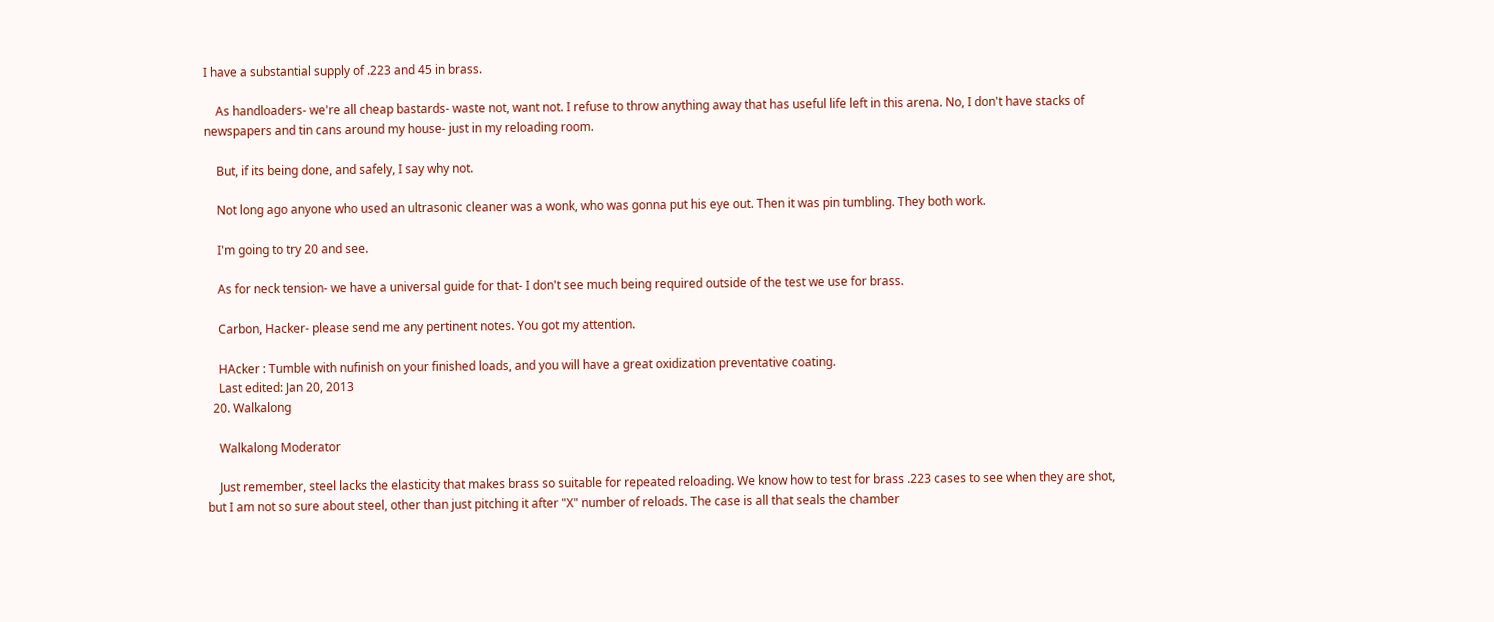I have a substantial supply of .223 and 45 in brass.

    As handloaders- we're all cheap bastards- waste not, want not. I refuse to throw anything away that has useful life left in this arena. No, I don't have stacks of newspapers and tin cans around my house- just in my reloading room.

    But, if its being done, and safely, I say why not.

    Not long ago anyone who used an ultrasonic cleaner was a wonk, who was gonna put his eye out. Then it was pin tumbling. They both work.

    I'm going to try 20 and see.

    As for neck tension- we have a universal guide for that- I don't see much being required outside of the test we use for brass.

    Carbon, Hacker- please send me any pertinent notes. You got my attention.

    HAcker : Tumble with nufinish on your finished loads, and you will have a great oxidization preventative coating.
    Last edited: Jan 20, 2013
  20. Walkalong

    Walkalong Moderator

    Just remember, steel lacks the elasticity that makes brass so suitable for repeated reloading. We know how to test for brass .223 cases to see when they are shot, but I am not so sure about steel, other than just pitching it after "X" number of reloads. The case is all that seals the chamber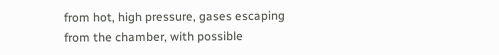from hot, high pressure, gases escaping from the chamber, with possible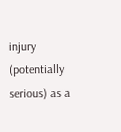injury (potentially serious) as a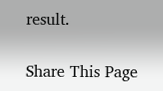result.

Share This Page